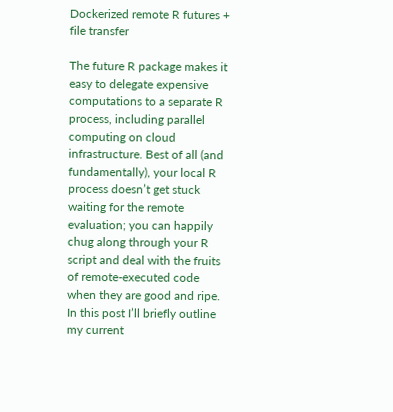Dockerized remote R futures + file transfer

The future R package makes it easy to delegate expensive computations to a separate R process, including parallel computing on cloud infrastructure. Best of all (and fundamentally), your local R process doesn’t get stuck waiting for the remote evaluation; you can happily chug along through your R script and deal with the fruits of remote-executed code when they are good and ripe. In this post I’ll briefly outline my current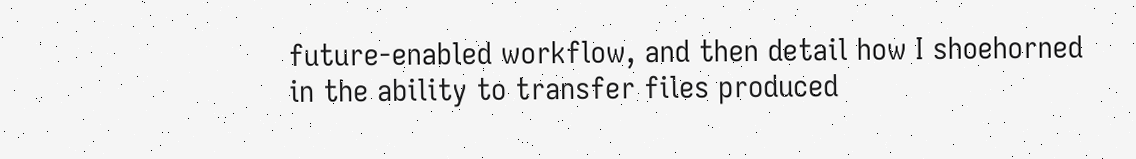future-enabled workflow, and then detail how I shoehorned in the ability to transfer files produced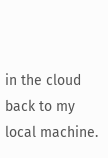in the cloud back to my local machine.